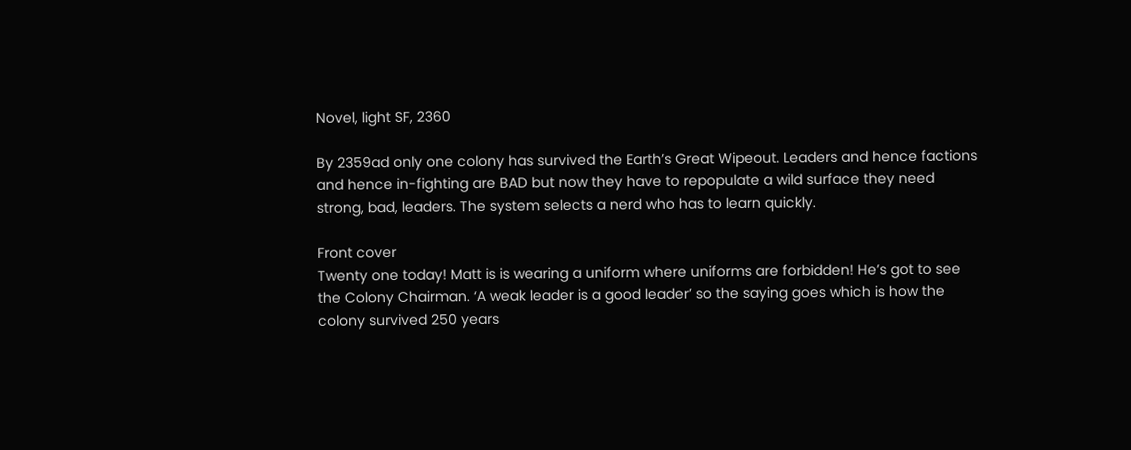Novel, light SF, 2360

By 2359ad only one colony has survived the Earth’s Great Wipeout. Leaders and hence factions and hence in-fighting are BAD but now they have to repopulate a wild surface they need strong, bad, leaders. The system selects a nerd who has to learn quickly.

Front cover
Twenty one today! Matt is is wearing a uniform where uniforms are forbidden! He’s got to see the Colony Chairman. ‘A weak leader is a good leader’ so the saying goes which is how the colony survived 250 years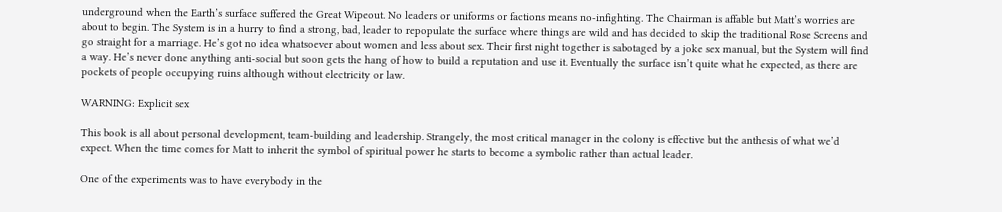underground when the Earth’s surface suffered the Great Wipeout. No leaders or uniforms or factions means no-infighting. The Chairman is affable but Matt’s worries are about to begin. The System is in a hurry to find a strong, bad, leader to repopulate the surface where things are wild and has decided to skip the traditional Rose Screens and go straight for a marriage. He’s got no idea whatsoever about women and less about sex. Their first night together is sabotaged by a joke sex manual, but the System will find a way. He’s never done anything anti-social but soon gets the hang of how to build a reputation and use it. Eventually the surface isn’t quite what he expected, as there are pockets of people occupying ruins although without electricity or law.

WARNING: Explicit sex

This book is all about personal development, team-building and leadership. Strangely, the most critical manager in the colony is effective but the anthesis of what we’d expect. When the time comes for Matt to inherit the symbol of spiritual power he starts to become a symbolic rather than actual leader.

One of the experiments was to have everybody in the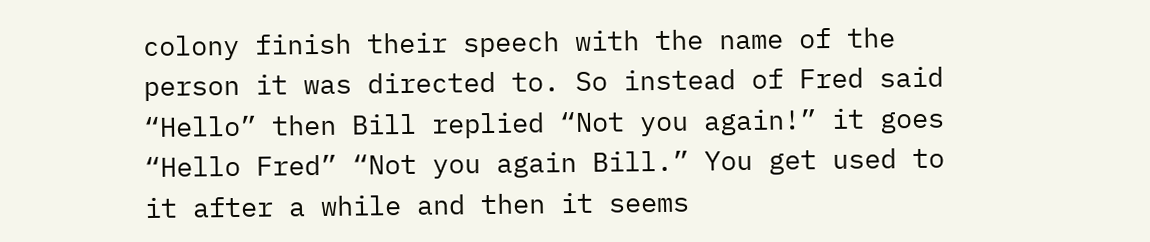colony finish their speech with the name of the person it was directed to. So instead of Fred said “Hello” then Bill replied “Not you again!” it goes “Hello Fred” “Not you again Bill.” You get used to it after a while and then it seems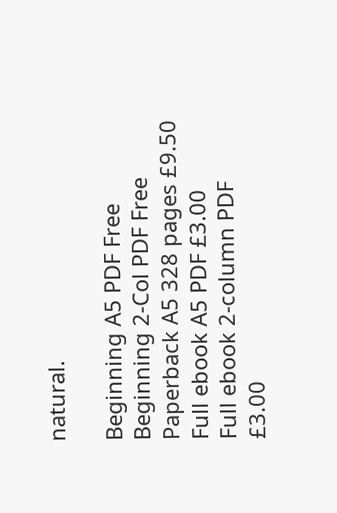natural.

Beginning A5 PDF Free
Beginning 2-Col PDF Free
Paperback A5 328 pages £9.50
Full ebook A5 PDF £3.00
Full ebook 2-column PDF £3.00